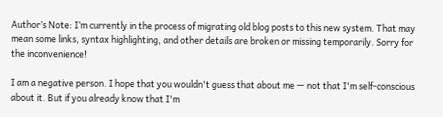Author’s Note: I’m currently in the process of migrating old blog posts to this new system. That may mean some links, syntax highlighting, and other details are broken or missing temporarily. Sorry for the inconvenience!

I am a negative person. I hope that you wouldn't guess that about me — not that I'm self-conscious about it. But if you already know that I'm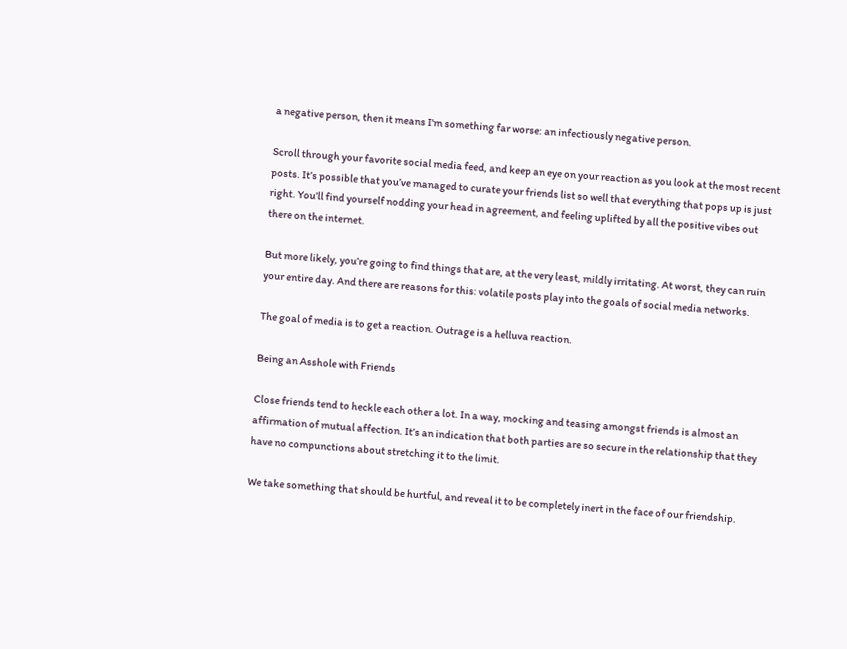a negative person, then it means I'm something far worse: an infectiously negative person.

Scroll through your favorite social media feed, and keep an eye on your reaction as you look at the most recent posts. It’s possible that you’ve managed to curate your friends list so well that everything that pops up is just right. You’ll find yourself nodding your head in agreement, and feeling uplifted by all the positive vibes out there on the internet.

But more likely, you’re going to find things that are, at the very least, mildly irritating. At worst, they can ruin your entire day. And there are reasons for this: volatile posts play into the goals of social media networks.

The goal of media is to get a reaction. Outrage is a helluva reaction.

Being an Asshole with Friends

Close friends tend to heckle each other a lot. In a way, mocking and teasing amongst friends is almost an affirmation of mutual affection. It’s an indication that both parties are so secure in the relationship that they have no compunctions about stretching it to the limit.

We take something that should be hurtful, and reveal it to be completely inert in the face of our friendship.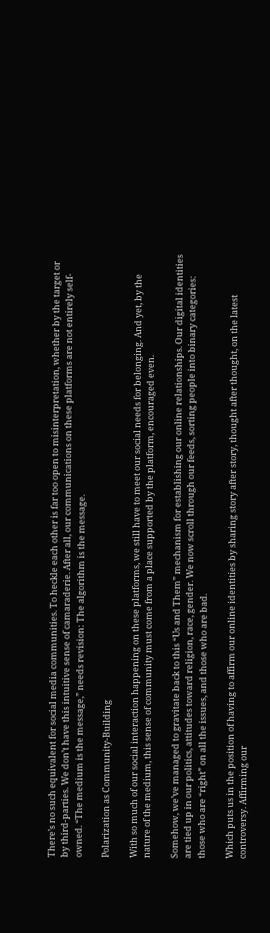There’s no such equivalent for social media communities. To heckle each other is far too open to misinterpretation, whether by the target or by third-parties. We don’t have this intuitive sense of camaraderie. After all, our communications on these platforms are not entirely self-owned. “The medium is the message,” needs revision: The algorithm is the message.

Polarization as Community-Building

With so much of our social interaction happening on these platforms, we still have to meet our social needs for belonging. And yet, by the nature of the medium, this sense of community must come from a place supported by the platform, encouraged even.

Somehow, we’ve managed to gravitate back to this “Us and Them” mechanism for establishing our online relationships. Our digital identities are tied up in our politics, attitudes toward religion, race, gender. We now scroll through our feeds, sorting people into binary categories: those who are “right” on all the issues, and those who are bad.

Which puts us in the position of having to affirm our online identities by sharing story after story, thought after thought, on the latest controversy. Affirming our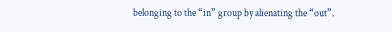belonging to the “in” group by alienating the “out”.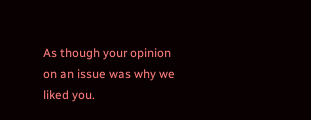As though your opinion on an issue was why we liked you.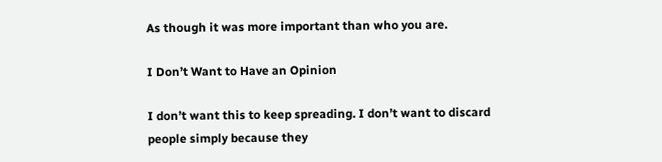As though it was more important than who you are.

I Don’t Want to Have an Opinion

I don’t want this to keep spreading. I don’t want to discard people simply because they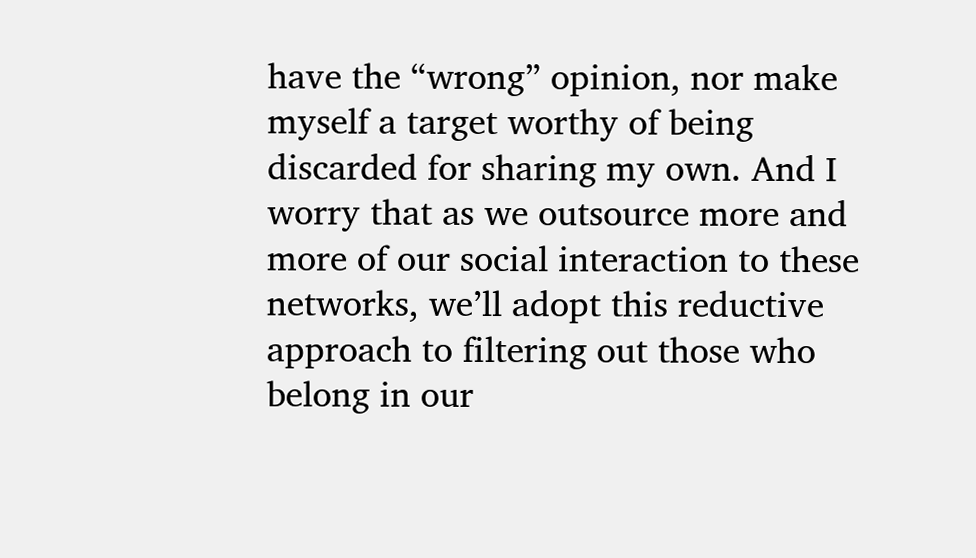have the “wrong” opinion, nor make myself a target worthy of being discarded for sharing my own. And I worry that as we outsource more and more of our social interaction to these networks, we’ll adopt this reductive approach to filtering out those who belong in our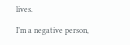lives.

I’m a negative person,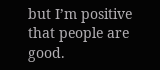but I’m positive that people are good.